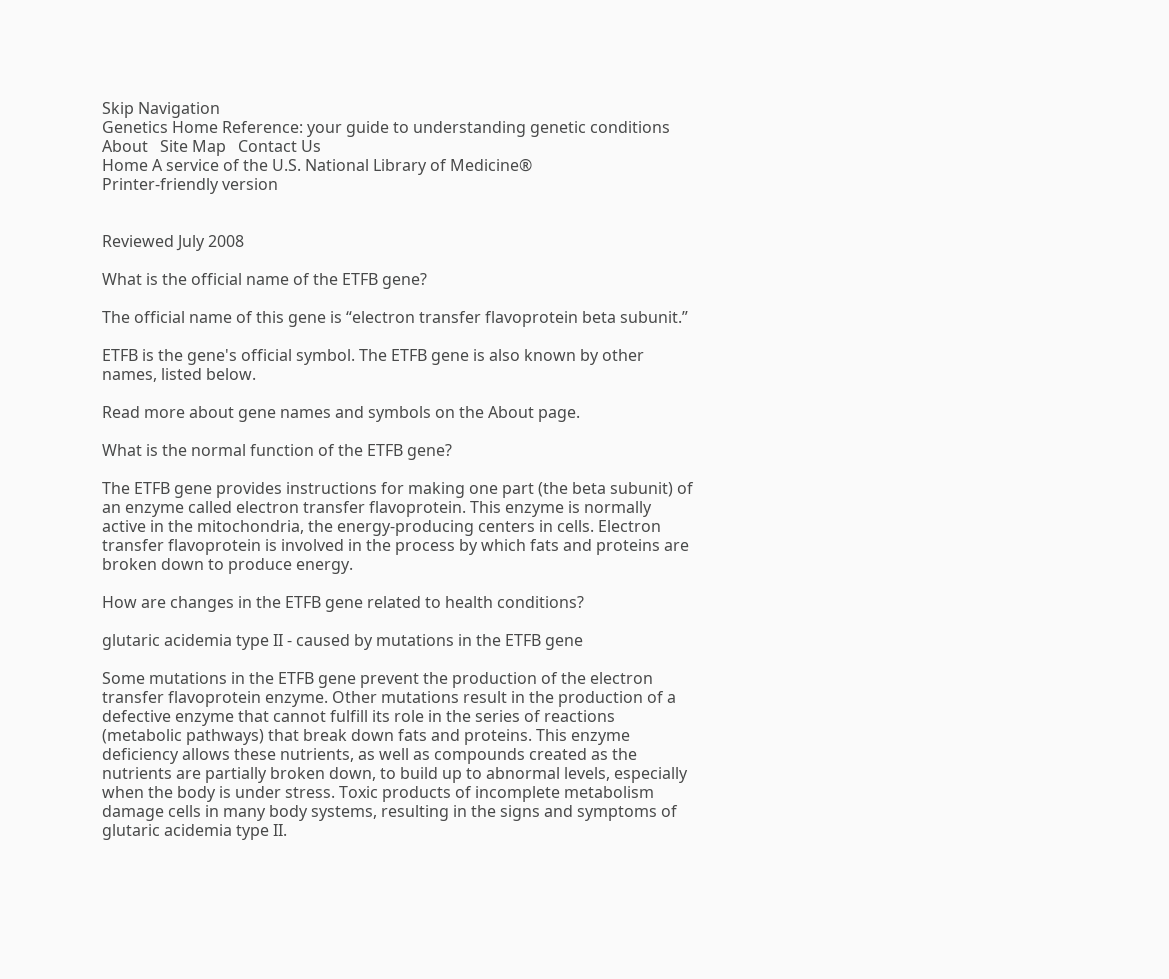Skip Navigation
Genetics Home Reference: your guide to understanding genetic conditions About   Site Map   Contact Us
Home A service of the U.S. National Library of Medicine®
Printer-friendly version


Reviewed July 2008

What is the official name of the ETFB gene?

The official name of this gene is “electron transfer flavoprotein beta subunit.”

ETFB is the gene's official symbol. The ETFB gene is also known by other names, listed below.

Read more about gene names and symbols on the About page.

What is the normal function of the ETFB gene?

The ETFB gene provides instructions for making one part (the beta subunit) of an enzyme called electron transfer flavoprotein. This enzyme is normally active in the mitochondria, the energy-producing centers in cells. Electron transfer flavoprotein is involved in the process by which fats and proteins are broken down to produce energy.

How are changes in the ETFB gene related to health conditions?

glutaric acidemia type II - caused by mutations in the ETFB gene

Some mutations in the ETFB gene prevent the production of the electron transfer flavoprotein enzyme. Other mutations result in the production of a defective enzyme that cannot fulfill its role in the series of reactions (metabolic pathways) that break down fats and proteins. This enzyme deficiency allows these nutrients, as well as compounds created as the nutrients are partially broken down, to build up to abnormal levels, especially when the body is under stress. Toxic products of incomplete metabolism damage cells in many body systems, resulting in the signs and symptoms of glutaric acidemia type II.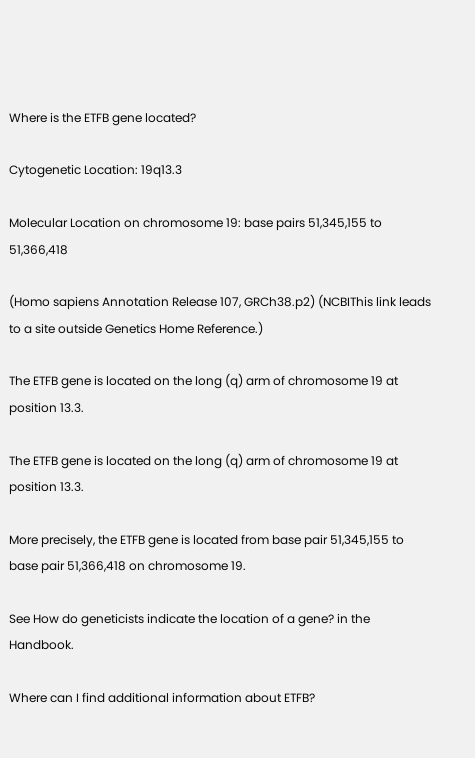Where is the ETFB gene located?

Cytogenetic Location: 19q13.3

Molecular Location on chromosome 19: base pairs 51,345,155 to 51,366,418

(Homo sapiens Annotation Release 107, GRCh38.p2) (NCBIThis link leads to a site outside Genetics Home Reference.)

The ETFB gene is located on the long (q) arm of chromosome 19 at position 13.3.

The ETFB gene is located on the long (q) arm of chromosome 19 at position 13.3.

More precisely, the ETFB gene is located from base pair 51,345,155 to base pair 51,366,418 on chromosome 19.

See How do geneticists indicate the location of a gene? in the Handbook.

Where can I find additional information about ETFB?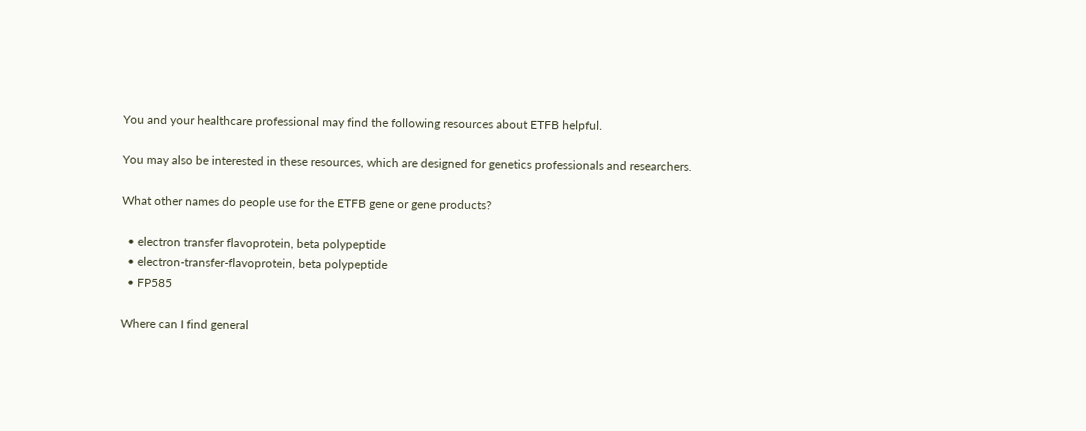You and your healthcare professional may find the following resources about ETFB helpful.

You may also be interested in these resources, which are designed for genetics professionals and researchers.

What other names do people use for the ETFB gene or gene products?

  • electron transfer flavoprotein, beta polypeptide
  • electron-transfer-flavoprotein, beta polypeptide
  • FP585

Where can I find general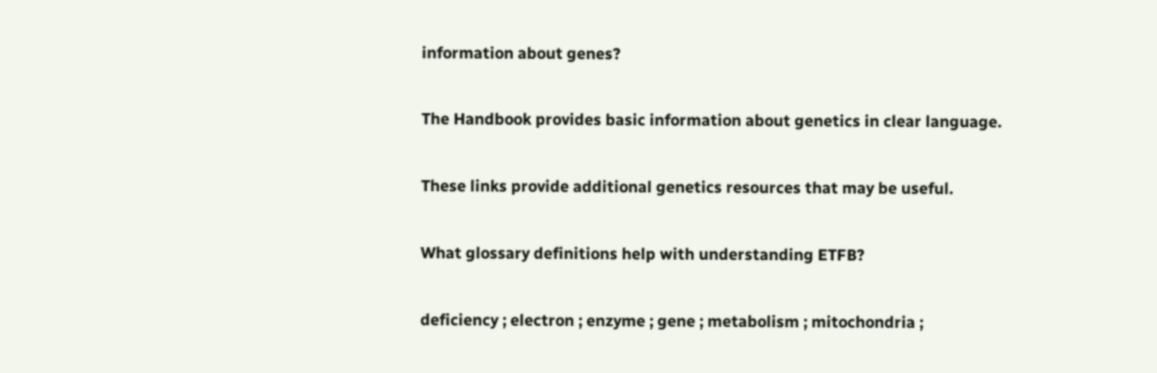information about genes?

The Handbook provides basic information about genetics in clear language.

These links provide additional genetics resources that may be useful.

What glossary definitions help with understanding ETFB?

deficiency ; electron ; enzyme ; gene ; metabolism ; mitochondria ;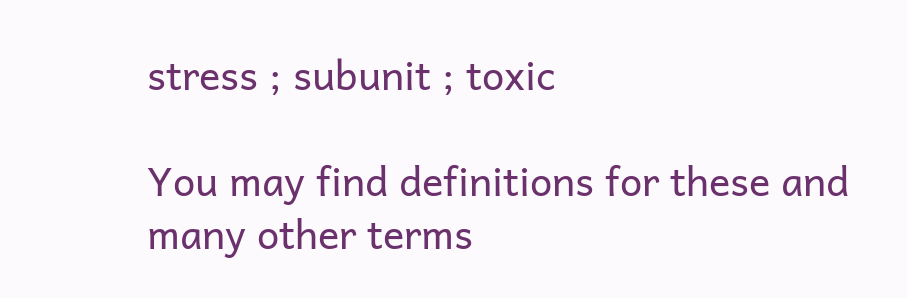stress ; subunit ; toxic

You may find definitions for these and many other terms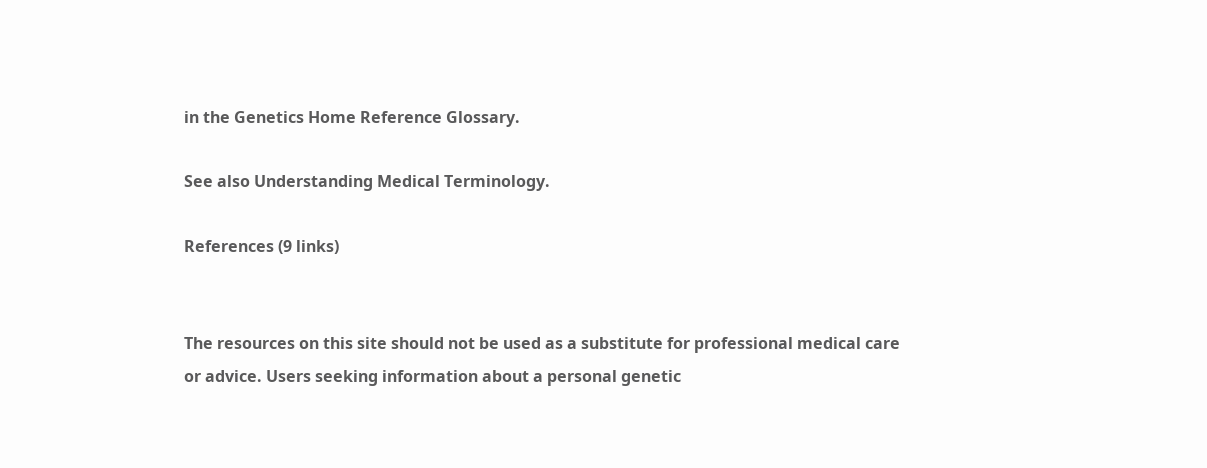in the Genetics Home Reference Glossary.

See also Understanding Medical Terminology.

References (9 links)


The resources on this site should not be used as a substitute for professional medical care or advice. Users seeking information about a personal genetic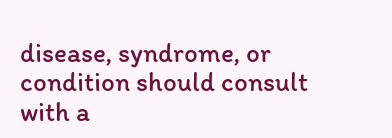disease, syndrome, or condition should consult with a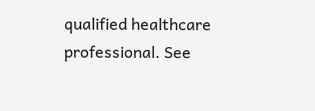qualified healthcare professional. See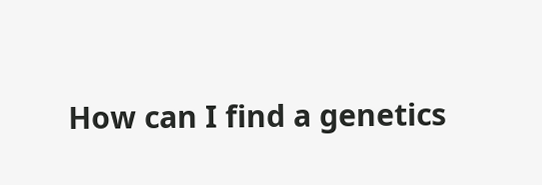How can I find a genetics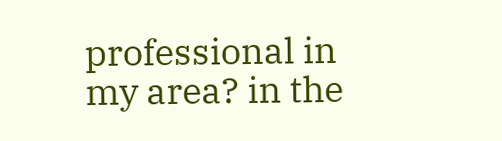professional in my area? in the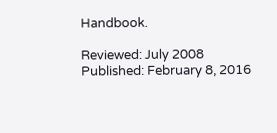Handbook.

Reviewed: July 2008
Published: February 8, 2016